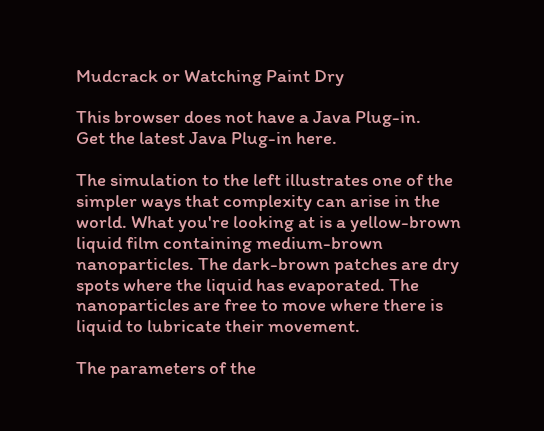Mudcrack or Watching Paint Dry

This browser does not have a Java Plug-in.
Get the latest Java Plug-in here.

The simulation to the left illustrates one of the simpler ways that complexity can arise in the world. What you're looking at is a yellow-brown liquid film containing medium-brown nanoparticles. The dark-brown patches are dry spots where the liquid has evaporated. The nanoparticles are free to move where there is liquid to lubricate their movement.

The parameters of the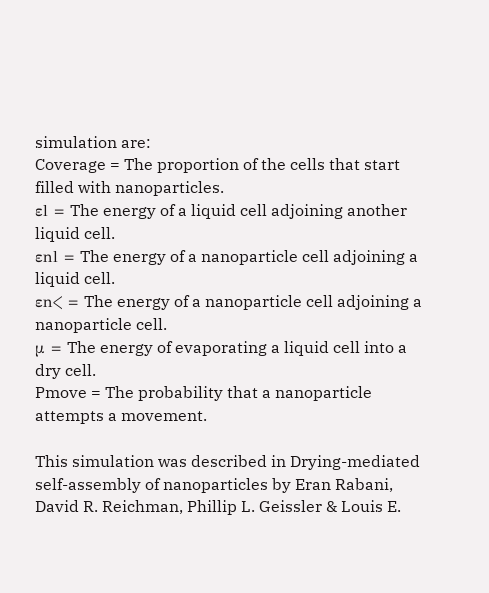simulation are:
Coverage = The proportion of the cells that start filled with nanoparticles.
εl = The energy of a liquid cell adjoining another liquid cell.
εnl = The energy of a nanoparticle cell adjoining a liquid cell.
εn< = The energy of a nanoparticle cell adjoining a nanoparticle cell.
μ = The energy of evaporating a liquid cell into a dry cell.
Pmove = The probability that a nanoparticle attempts a movement.

This simulation was described in Drying-mediated self-assembly of nanoparticles by Eran Rabani, David R. Reichman, Phillip L. Geissler & Louis E.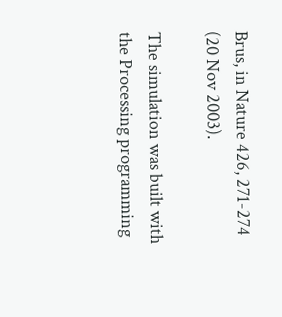Brus, in Nature 426, 271-274 (20 Nov 2003).

The simulation was built with the Processing programming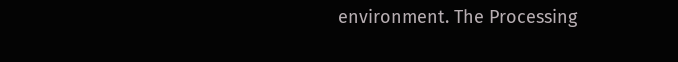environment. The Processing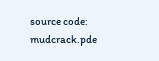source code: mudcrack.pde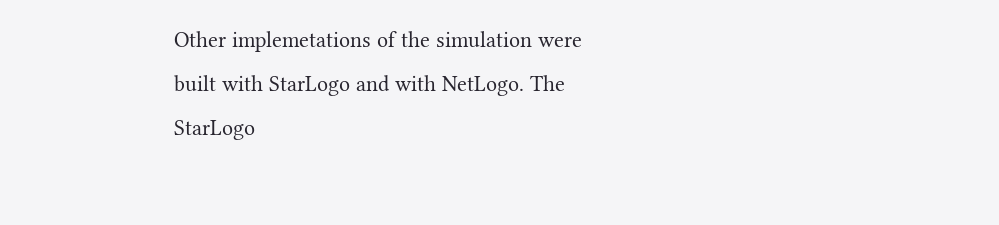Other implemetations of the simulation were built with StarLogo and with NetLogo. The StarLogo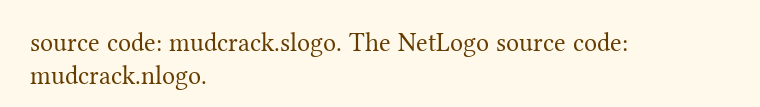source code: mudcrack.slogo. The NetLogo source code: mudcrack.nlogo.